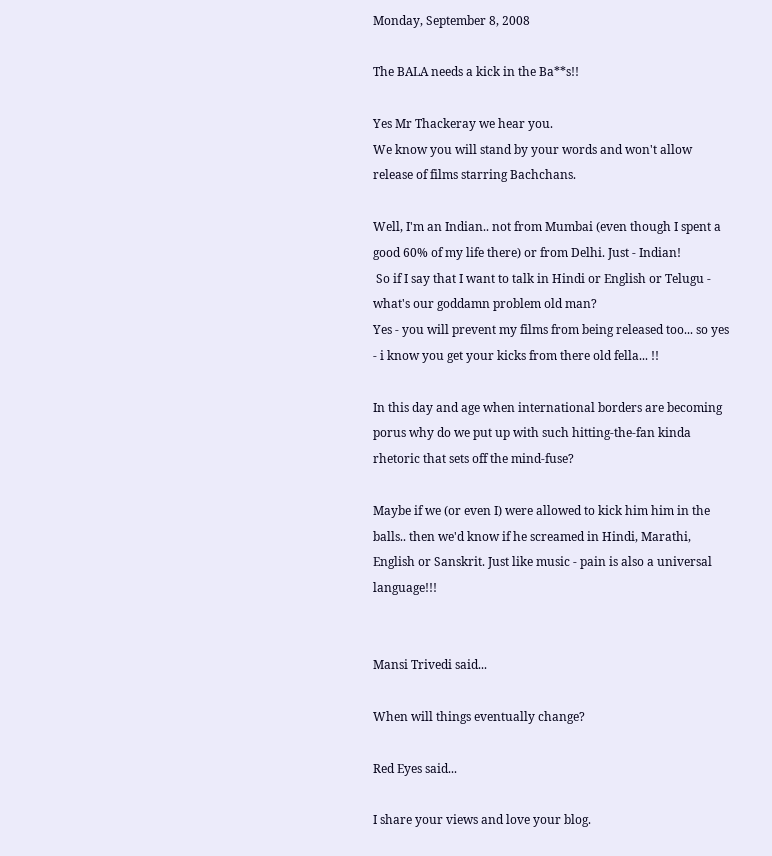Monday, September 8, 2008

The BALA needs a kick in the Ba**s!!

Yes Mr Thackeray we hear you.
We know you will stand by your words and won't allow release of films starring Bachchans.

Well, I'm an Indian.. not from Mumbai (even though I spent a good 60% of my life there) or from Delhi. Just - Indian!
 So if I say that I want to talk in Hindi or English or Telugu - what's our goddamn problem old man?
Yes - you will prevent my films from being released too... so yes - i know you get your kicks from there old fella... !!

In this day and age when international borders are becoming porus why do we put up with such hitting-the-fan kinda rhetoric that sets off the mind-fuse?

Maybe if we (or even I) were allowed to kick him him in the balls.. then we'd know if he screamed in Hindi, Marathi, English or Sanskrit. Just like music - pain is also a universal language!!!


Mansi Trivedi said...

When will things eventually change?

Red Eyes said...

I share your views and love your blog.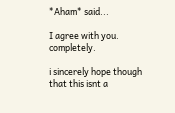*Aham* said...

I agree with you. completely.

i sincerely hope though that this isnt a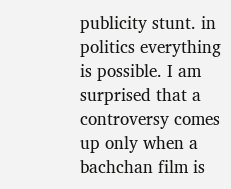publicity stunt. in politics everything is possible. I am surprised that a controversy comes up only when a bachchan film is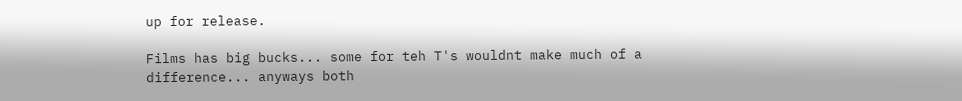up for release.

Films has big bucks... some for teh T's wouldnt make much of a difference... anyways both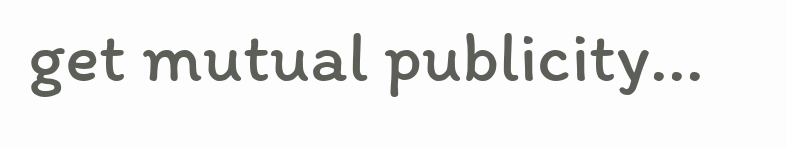get mutual publicity...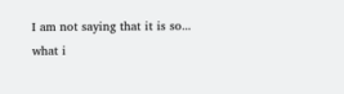I am not saying that it is so... what i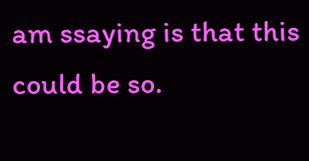am ssaying is that this could be so.